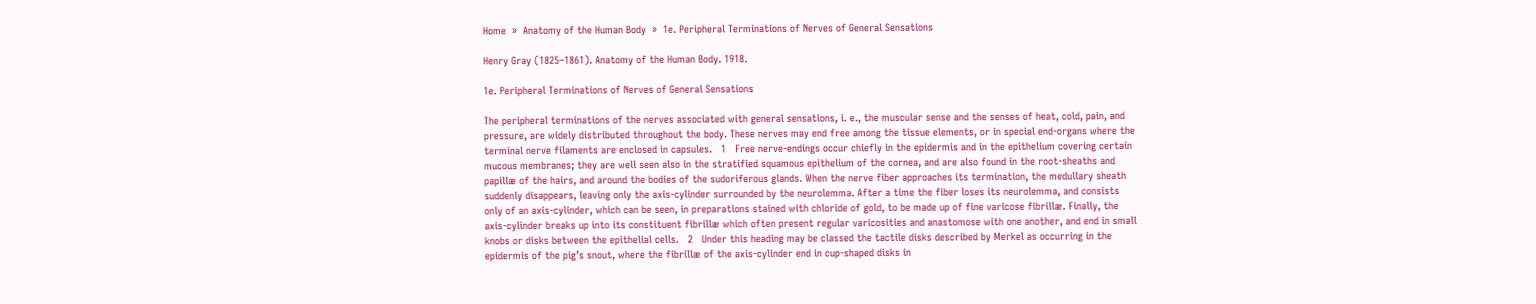Home  »  Anatomy of the Human Body  »  1e. Peripheral Terminations of Nerves of General Sensations

Henry Gray (1825–1861). Anatomy of the Human Body. 1918.

1e. Peripheral Terminations of Nerves of General Sensations

The peripheral terminations of the nerves associated with general sensations, i. e., the muscular sense and the senses of heat, cold, pain, and pressure, are widely distributed throughout the body. These nerves may end free among the tissue elements, or in special end-organs where the terminal nerve filaments are enclosed in capsules.   1   Free nerve-endings occur chiefly in the epidermis and in the epithelium covering certain mucous membranes; they are well seen also in the stratified squamous epithelium of the cornea, and are also found in the root-sheaths and papillæ of the hairs, and around the bodies of the sudoriferous glands. When the nerve fiber approaches its termination, the medullary sheath suddenly disappears, leaving only the axis-cylinder surrounded by the neurolemma. After a time the fiber loses its neurolemma, and consists only of an axis-cylinder, which can be seen, in preparations stained with chloride of gold, to be made up of fine varicose fibrillæ. Finally, the axis-cylinder breaks up into its constituent fibrillæ which often present regular varicosities and anastomose with one another, and end in small knobs or disks between the epithelial cells.   2   Under this heading may be classed the tactile disks described by Merkel as occurring in the epidermis of the pig’s snout, where the fibrillæ of the axis-cylinder end in cup-shaped disks in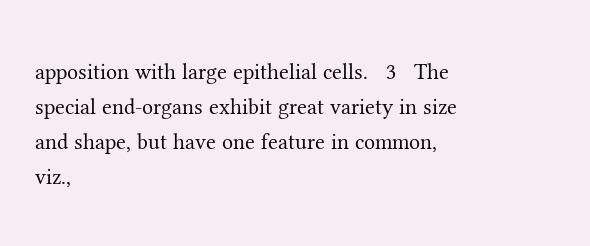apposition with large epithelial cells.   3   The special end-organs exhibit great variety in size and shape, but have one feature in common, viz.,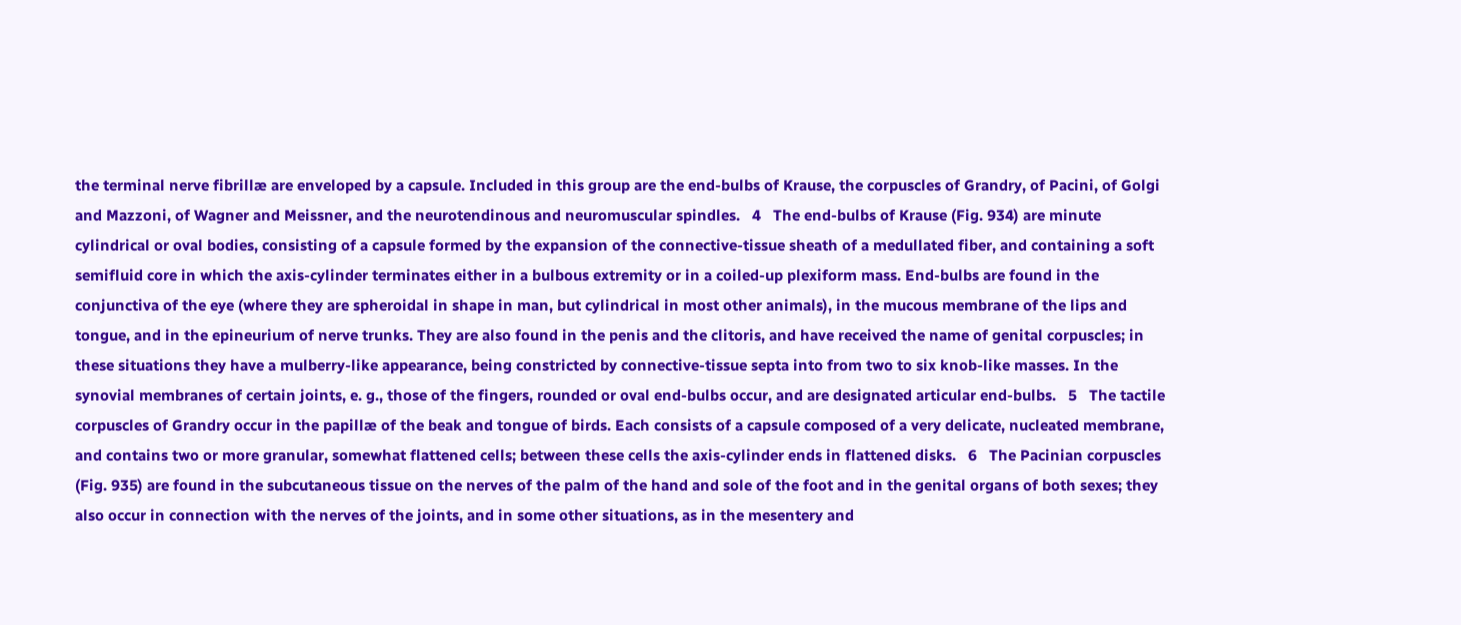the terminal nerve fibrillæ are enveloped by a capsule. Included in this group are the end-bulbs of Krause, the corpuscles of Grandry, of Pacini, of Golgi and Mazzoni, of Wagner and Meissner, and the neurotendinous and neuromuscular spindles.   4   The end-bulbs of Krause (Fig. 934) are minute cylindrical or oval bodies, consisting of a capsule formed by the expansion of the connective-tissue sheath of a medullated fiber, and containing a soft semifluid core in which the axis-cylinder terminates either in a bulbous extremity or in a coiled-up plexiform mass. End-bulbs are found in the conjunctiva of the eye (where they are spheroidal in shape in man, but cylindrical in most other animals), in the mucous membrane of the lips and tongue, and in the epineurium of nerve trunks. They are also found in the penis and the clitoris, and have received the name of genital corpuscles; in these situations they have a mulberry-like appearance, being constricted by connective-tissue septa into from two to six knob-like masses. In the synovial membranes of certain joints, e. g., those of the fingers, rounded or oval end-bulbs occur, and are designated articular end-bulbs.   5   The tactile corpuscles of Grandry occur in the papillæ of the beak and tongue of birds. Each consists of a capsule composed of a very delicate, nucleated membrane, and contains two or more granular, somewhat flattened cells; between these cells the axis-cylinder ends in flattened disks.   6   The Pacinian corpuscles (Fig. 935) are found in the subcutaneous tissue on the nerves of the palm of the hand and sole of the foot and in the genital organs of both sexes; they also occur in connection with the nerves of the joints, and in some other situations, as in the mesentery and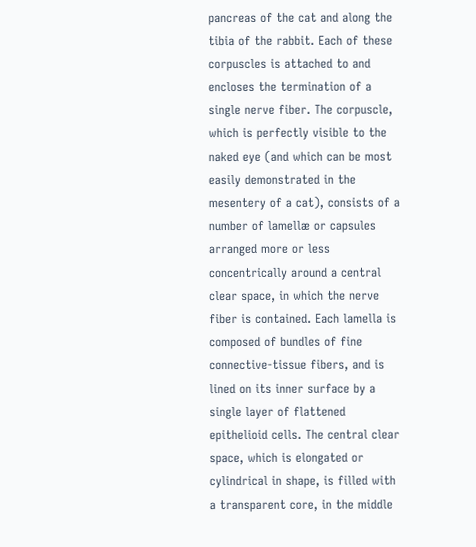pancreas of the cat and along the tibia of the rabbit. Each of these corpuscles is attached to and encloses the termination of a single nerve fiber. The corpuscle, which is perfectly visible to the naked eye (and which can be most easily demonstrated in the mesentery of a cat), consists of a number of lamellæ or capsules arranged more or less concentrically around a central clear space, in which the nerve fiber is contained. Each lamella is composed of bundles of fine connective-tissue fibers, and is lined on its inner surface by a single layer of flattened epithelioid cells. The central clear space, which is elongated or cylindrical in shape, is filled with a transparent core, in the middle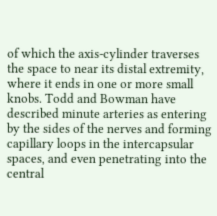of which the axis-cylinder traverses the space to near its distal extremity, where it ends in one or more small knobs. Todd and Bowman have described minute arteries as entering by the sides of the nerves and forming capillary loops in the intercapsular spaces, and even penetrating into the central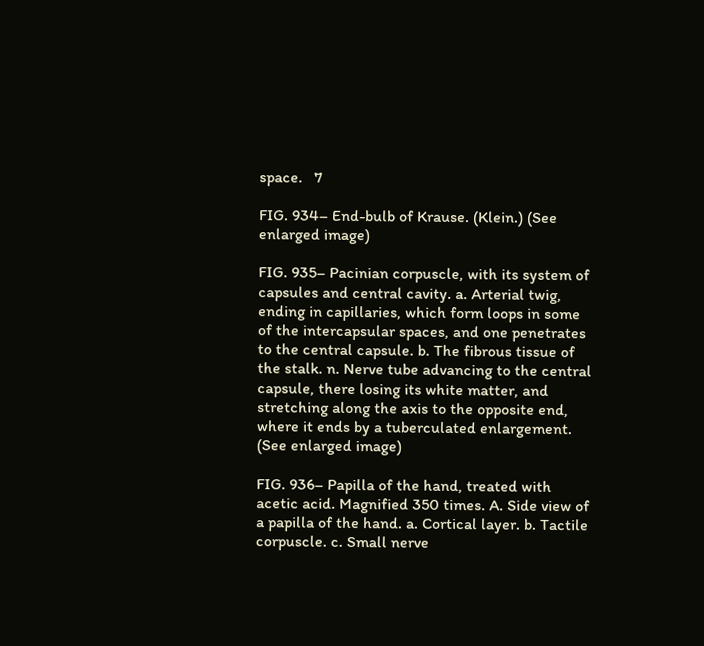space.   7

FIG. 934– End-bulb of Krause. (Klein.) (See enlarged image)

FIG. 935– Pacinian corpuscle, with its system of capsules and central cavity. a. Arterial twig, ending in capillaries, which form loops in some of the intercapsular spaces, and one penetrates to the central capsule. b. The fibrous tissue of the stalk. n. Nerve tube advancing to the central capsule, there losing its white matter, and stretching along the axis to the opposite end, where it ends by a tuberculated enlargement. (See enlarged image)

FIG. 936– Papilla of the hand, treated with acetic acid. Magnified 350 times. A. Side view of a papilla of the hand. a. Cortical layer. b. Tactile corpuscle. c. Small nerve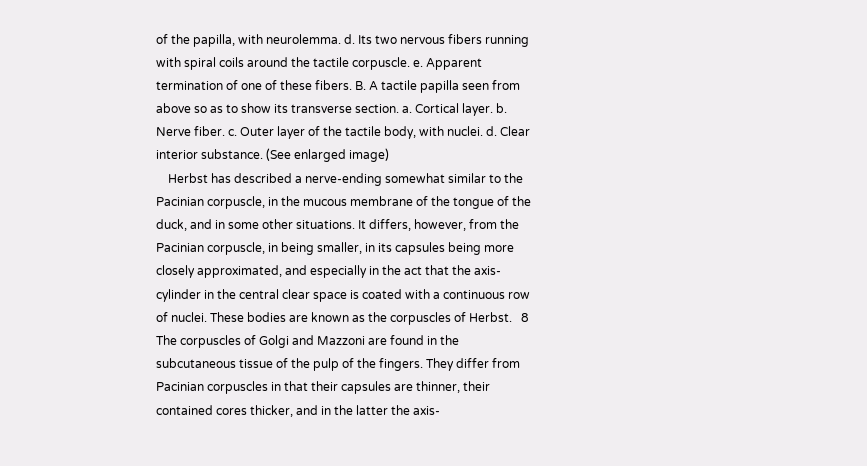of the papilla, with neurolemma. d. Its two nervous fibers running with spiral coils around the tactile corpuscle. e. Apparent termination of one of these fibers. B. A tactile papilla seen from above so as to show its transverse section. a. Cortical layer. b. Nerve fiber. c. Outer layer of the tactile body, with nuclei. d. Clear interior substance. (See enlarged image)
    Herbst has described a nerve-ending somewhat similar to the Pacinian corpuscle, in the mucous membrane of the tongue of the duck, and in some other situations. It differs, however, from the Pacinian corpuscle, in being smaller, in its capsules being more closely approximated, and especially in the act that the axis-cylinder in the central clear space is coated with a continuous row of nuclei. These bodies are known as the corpuscles of Herbst.   8   The corpuscles of Golgi and Mazzoni are found in the subcutaneous tissue of the pulp of the fingers. They differ from Pacinian corpuscles in that their capsules are thinner, their contained cores thicker, and in the latter the axis-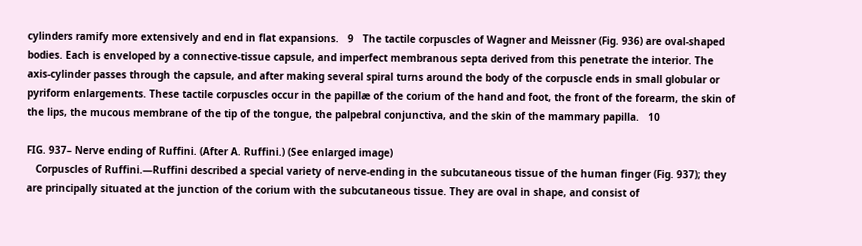cylinders ramify more extensively and end in flat expansions.   9   The tactile corpuscles of Wagner and Meissner (Fig. 936) are oval-shaped bodies. Each is enveloped by a connective-tissue capsule, and imperfect membranous septa derived from this penetrate the interior. The axis-cylinder passes through the capsule, and after making several spiral turns around the body of the corpuscle ends in small globular or pyriform enlargements. These tactile corpuscles occur in the papillæ of the corium of the hand and foot, the front of the forearm, the skin of the lips, the mucous membrane of the tip of the tongue, the palpebral conjunctiva, and the skin of the mammary papilla.   10

FIG. 937– Nerve ending of Ruffini. (After A. Ruffini.) (See enlarged image)
   Corpuscles of Ruffini.—Ruffini described a special variety of nerve-ending in the subcutaneous tissue of the human finger (Fig. 937); they are principally situated at the junction of the corium with the subcutaneous tissue. They are oval in shape, and consist of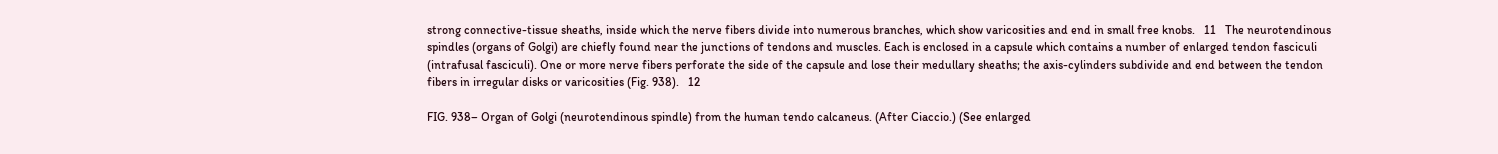strong connective-tissue sheaths, inside which the nerve fibers divide into numerous branches, which show varicosities and end in small free knobs.   11   The neurotendinous spindles (organs of Golgi) are chiefly found near the junctions of tendons and muscles. Each is enclosed in a capsule which contains a number of enlarged tendon fasciculi (intrafusal fasciculi). One or more nerve fibers perforate the side of the capsule and lose their medullary sheaths; the axis-cylinders subdivide and end between the tendon fibers in irregular disks or varicosities (Fig. 938).   12

FIG. 938– Organ of Golgi (neurotendinous spindle) from the human tendo calcaneus. (After Ciaccio.) (See enlarged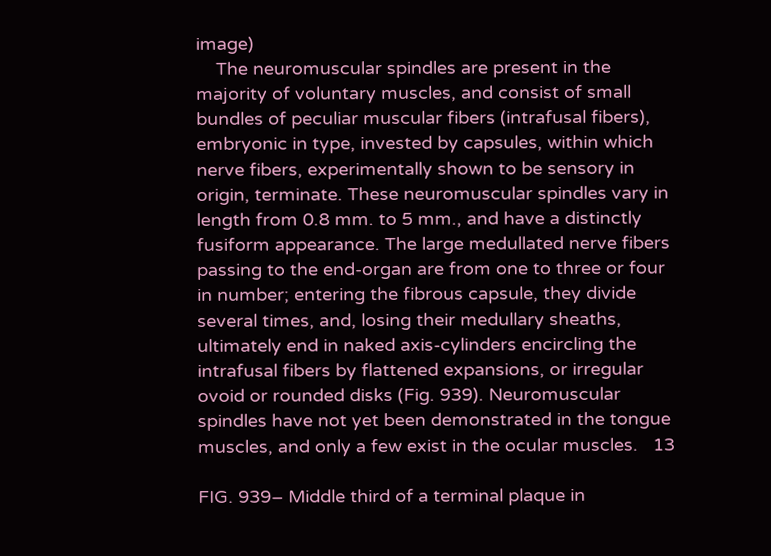image)
    The neuromuscular spindles are present in the majority of voluntary muscles, and consist of small bundles of peculiar muscular fibers (intrafusal fibers), embryonic in type, invested by capsules, within which nerve fibers, experimentally shown to be sensory in origin, terminate. These neuromuscular spindles vary in length from 0.8 mm. to 5 mm., and have a distinctly fusiform appearance. The large medullated nerve fibers passing to the end-organ are from one to three or four in number; entering the fibrous capsule, they divide several times, and, losing their medullary sheaths, ultimately end in naked axis-cylinders encircling the intrafusal fibers by flattened expansions, or irregular ovoid or rounded disks (Fig. 939). Neuromuscular spindles have not yet been demonstrated in the tongue muscles, and only a few exist in the ocular muscles.   13

FIG. 939– Middle third of a terminal plaque in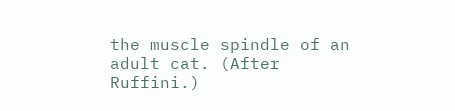the muscle spindle of an adult cat. (After Ruffini.)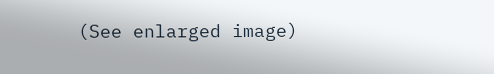(See enlarged image)